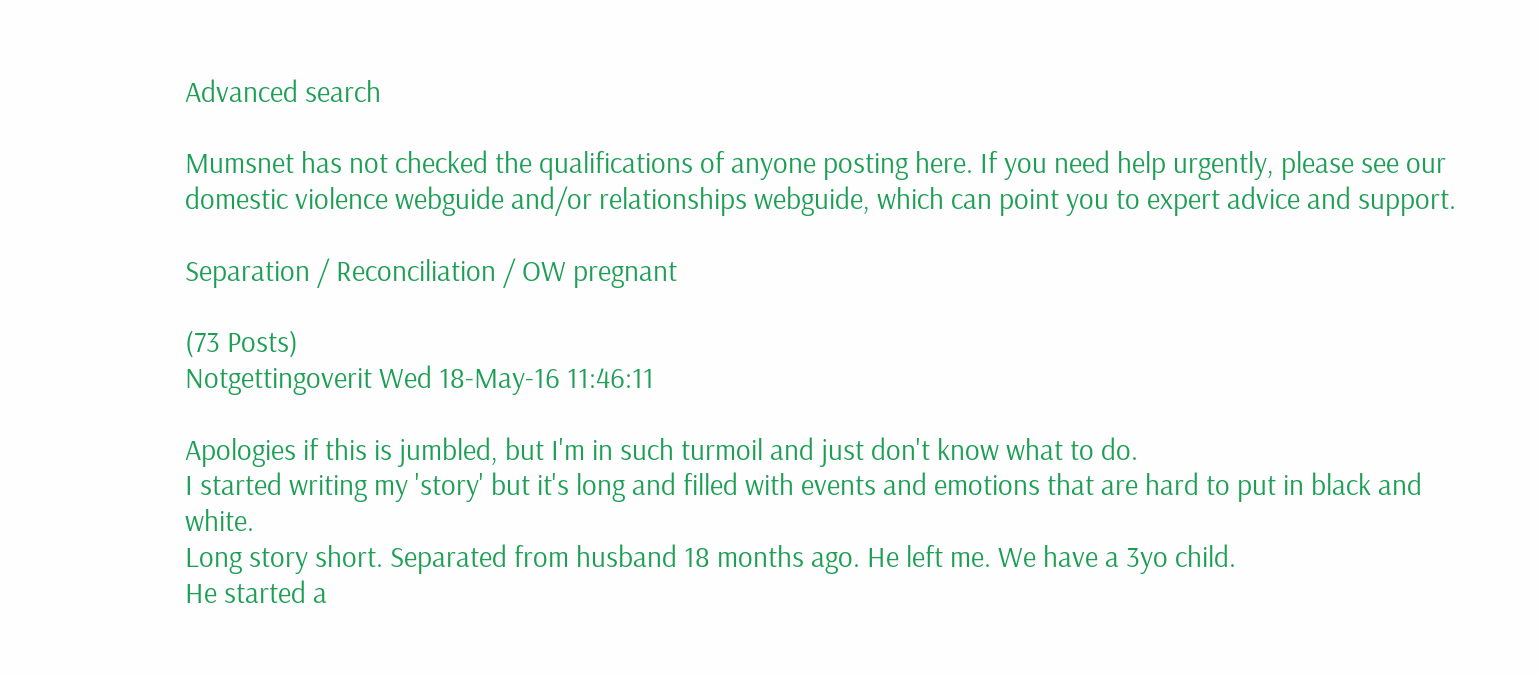Advanced search

Mumsnet has not checked the qualifications of anyone posting here. If you need help urgently, please see our domestic violence webguide and/or relationships webguide, which can point you to expert advice and support.

Separation / Reconciliation / OW pregnant

(73 Posts)
Notgettingoverit Wed 18-May-16 11:46:11

Apologies if this is jumbled, but I'm in such turmoil and just don't know what to do.
I started writing my 'story' but it's long and filled with events and emotions that are hard to put in black and white.
Long story short. Separated from husband 18 months ago. He left me. We have a 3yo child.
He started a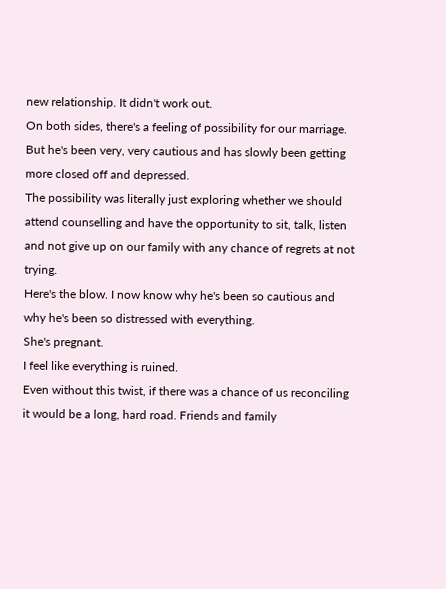new relationship. It didn't work out.
On both sides, there's a feeling of possibility for our marriage. But he's been very, very cautious and has slowly been getting more closed off and depressed.
The possibility was literally just exploring whether we should attend counselling and have the opportunity to sit, talk, listen and not give up on our family with any chance of regrets at not trying.
Here's the blow. I now know why he's been so cautious and why he's been so distressed with everything.
She's pregnant.
I feel like everything is ruined.
Even without this twist, if there was a chance of us reconciling it would be a long, hard road. Friends and family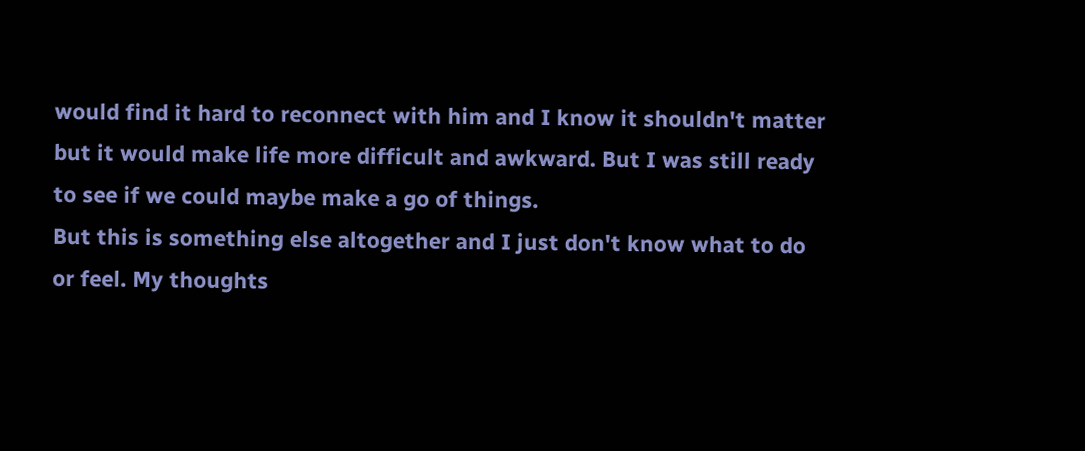would find it hard to reconnect with him and I know it shouldn't matter but it would make life more difficult and awkward. But I was still ready to see if we could maybe make a go of things.
But this is something else altogether and I just don't know what to do or feel. My thoughts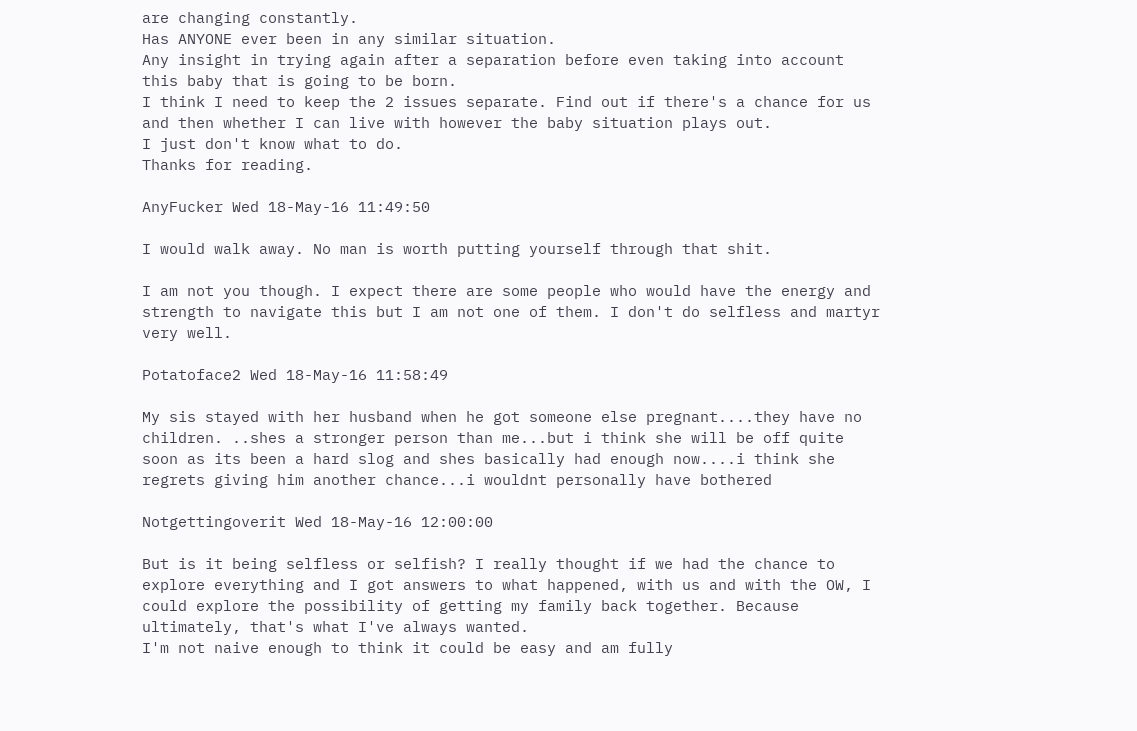are changing constantly.
Has ANYONE ever been in any similar situation.
Any insight in trying again after a separation before even taking into account this baby that is going to be born.
I think I need to keep the 2 issues separate. Find out if there's a chance for us and then whether I can live with however the baby situation plays out.
I just don't know what to do.
Thanks for reading.

AnyFucker Wed 18-May-16 11:49:50

I would walk away. No man is worth putting yourself through that shit.

I am not you though. I expect there are some people who would have the energy and strength to navigate this but I am not one of them. I don't do selfless and martyr very well.

Potatoface2 Wed 18-May-16 11:58:49

My sis stayed with her husband when he got someone else pregnant....they have no children. ..shes a stronger person than me...but i think she will be off quite soon as its been a hard slog and shes basically had enough now....i think she regrets giving him another chance...i wouldnt personally have bothered

Notgettingoverit Wed 18-May-16 12:00:00

But is it being selfless or selfish? I really thought if we had the chance to explore everything and I got answers to what happened, with us and with the OW, I could explore the possibility of getting my family back together. Because ultimately, that's what I've always wanted.
I'm not naive enough to think it could be easy and am fully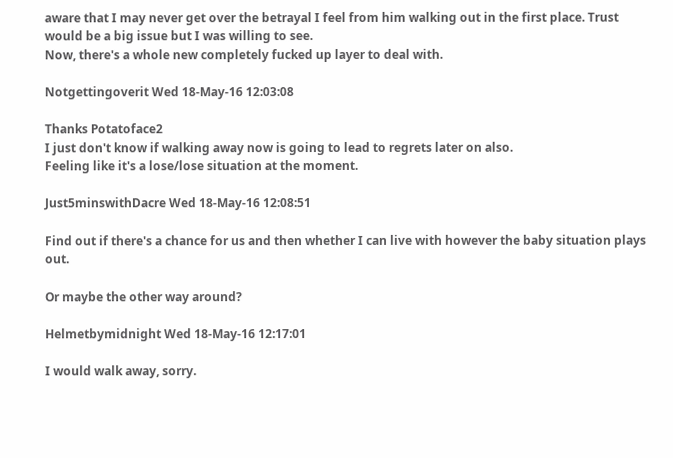aware that I may never get over the betrayal I feel from him walking out in the first place. Trust would be a big issue but I was willing to see.
Now, there's a whole new completely fucked up layer to deal with.

Notgettingoverit Wed 18-May-16 12:03:08

Thanks Potatoface2
I just don't know if walking away now is going to lead to regrets later on also.
Feeling like it's a lose/lose situation at the moment.

Just5minswithDacre Wed 18-May-16 12:08:51

Find out if there's a chance for us and then whether I can live with however the baby situation plays out.

Or maybe the other way around?

Helmetbymidnight Wed 18-May-16 12:17:01

I would walk away, sorry.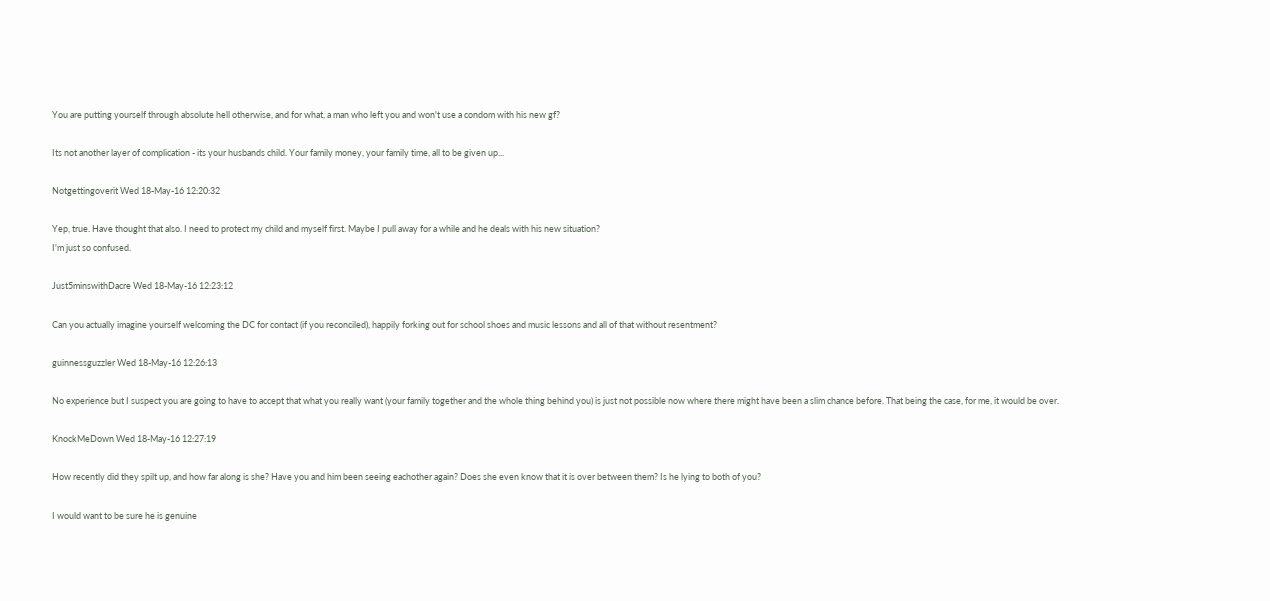You are putting yourself through absolute hell otherwise, and for what, a man who left you and won't use a condom with his new gf?

Its not another layer of complication - its your husbands child. Your family money, your family time, all to be given up...

Notgettingoverit Wed 18-May-16 12:20:32

Yep, true. Have thought that also. I need to protect my child and myself first. Maybe I pull away for a while and he deals with his new situation?
I'm just so confused.

Just5minswithDacre Wed 18-May-16 12:23:12

Can you actually imagine yourself welcoming the DC for contact (if you reconciled), happily forking out for school shoes and music lessons and all of that without resentment?

guinnessguzzler Wed 18-May-16 12:26:13

No experience but I suspect you are going to have to accept that what you really want (your family together and the whole thing behind you) is just not possible now where there might have been a slim chance before. That being the case, for me, it would be over.

KnockMeDown Wed 18-May-16 12:27:19

How recently did they spilt up, and how far along is she? Have you and him been seeing eachother again? Does she even know that it is over between them? Is he lying to both of you?

I would want to be sure he is genuine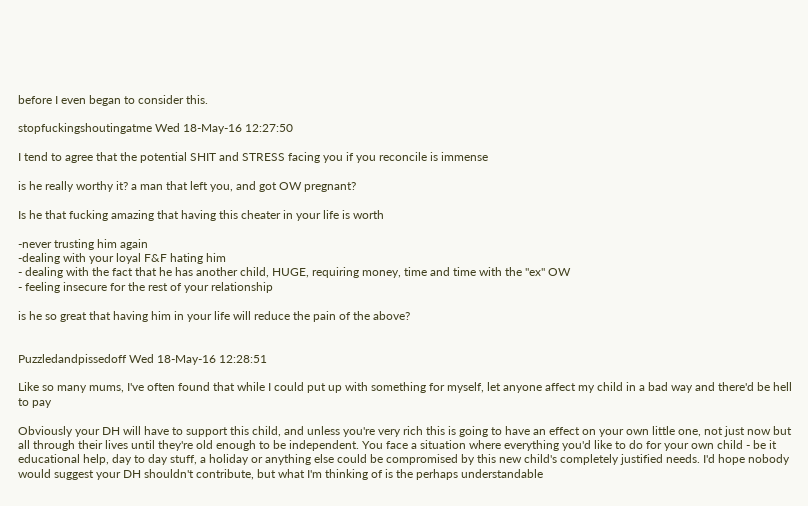before I even began to consider this.

stopfuckingshoutingatme Wed 18-May-16 12:27:50

I tend to agree that the potential SHIT and STRESS facing you if you reconcile is immense

is he really worthy it? a man that left you, and got OW pregnant?

Is he that fucking amazing that having this cheater in your life is worth

-never trusting him again
-dealing with your loyal F&F hating him
- dealing with the fact that he has another child, HUGE, requiring money, time and time with the "ex" OW
- feeling insecure for the rest of your relationship

is he so great that having him in your life will reduce the pain of the above?


Puzzledandpissedoff Wed 18-May-16 12:28:51

Like so many mums, I've often found that while I could put up with something for myself, let anyone affect my child in a bad way and there'd be hell to pay

Obviously your DH will have to support this child, and unless you're very rich this is going to have an effect on your own little one, not just now but all through their lives until they're old enough to be independent. You face a situation where everything you'd like to do for your own child - be it educational help, day to day stuff, a holiday or anything else could be compromised by this new child's completely justified needs. I'd hope nobody would suggest your DH shouldn't contribute, but what I'm thinking of is the perhaps understandable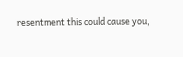resentment this could cause you,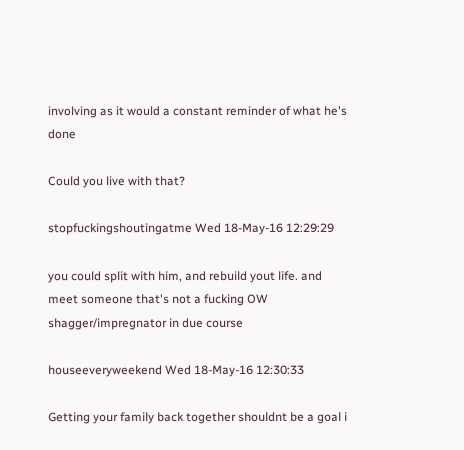involving as it would a constant reminder of what he's done

Could you live with that?

stopfuckingshoutingatme Wed 18-May-16 12:29:29

you could split with him, and rebuild yout life. and meet someone that's not a fucking OW shagger/impregnator in due course

houseeveryweekend Wed 18-May-16 12:30:33

Getting your family back together shouldnt be a goal i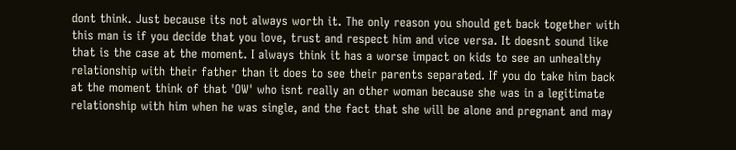dont think. Just because its not always worth it. The only reason you should get back together with this man is if you decide that you love, trust and respect him and vice versa. It doesnt sound like that is the case at the moment. I always think it has a worse impact on kids to see an unhealthy relationship with their father than it does to see their parents separated. If you do take him back at the moment think of that 'OW' who isnt really an other woman because she was in a legitimate relationship with him when he was single, and the fact that she will be alone and pregnant and may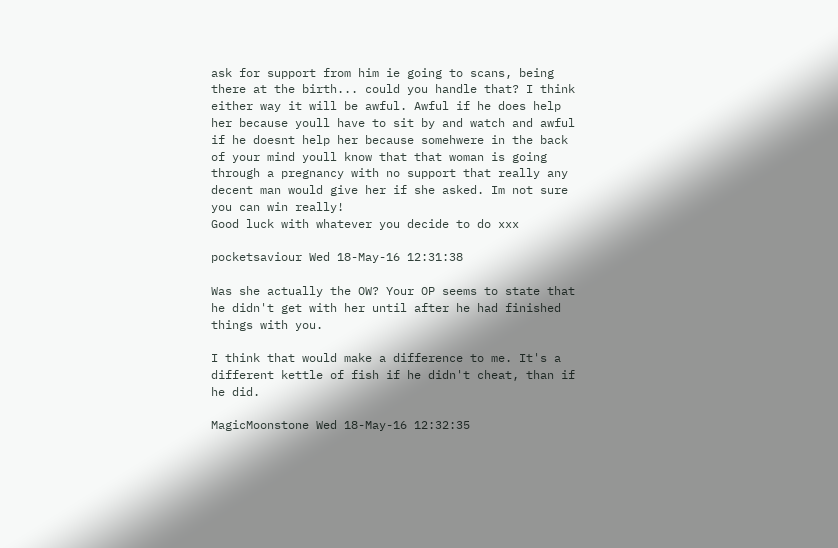ask for support from him ie going to scans, being there at the birth... could you handle that? I think either way it will be awful. Awful if he does help her because youll have to sit by and watch and awful if he doesnt help her because somehwere in the back of your mind youll know that that woman is going through a pregnancy with no support that really any decent man would give her if she asked. Im not sure you can win really!
Good luck with whatever you decide to do xxx

pocketsaviour Wed 18-May-16 12:31:38

Was she actually the OW? Your OP seems to state that he didn't get with her until after he had finished things with you.

I think that would make a difference to me. It's a different kettle of fish if he didn't cheat, than if he did.

MagicMoonstone Wed 18-May-16 12:32:35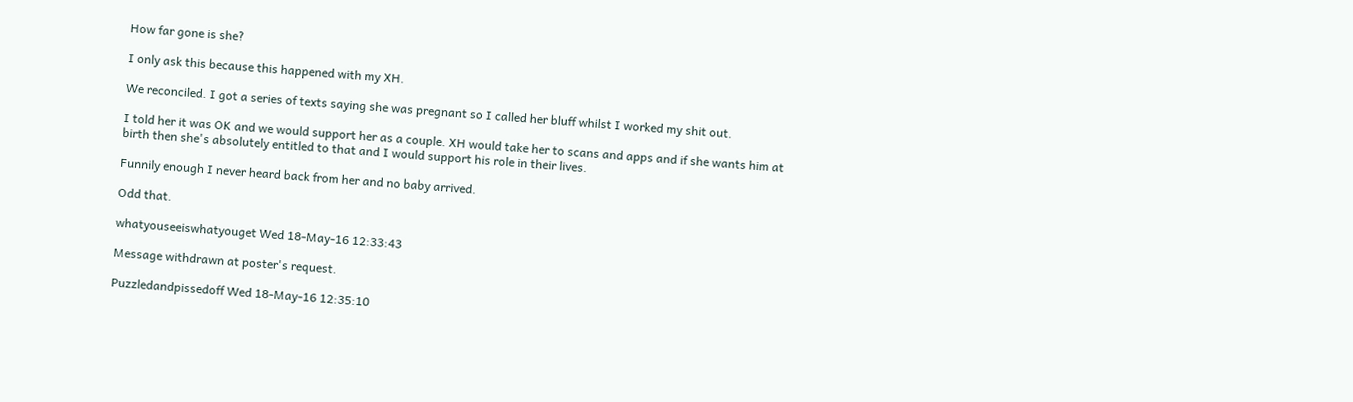How far gone is she?

I only ask this because this happened with my XH.

We reconciled. I got a series of texts saying she was pregnant so I called her bluff whilst I worked my shit out.

I told her it was OK and we would support her as a couple. XH would take her to scans and apps and if she wants him at birth then she's absolutely entitled to that and I would support his role in their lives.

Funnily enough I never heard back from her and no baby arrived.

Odd that.

whatyouseeiswhatyouget Wed 18-May-16 12:33:43

Message withdrawn at poster's request.

Puzzledandpissedoff Wed 18-May-16 12:35:10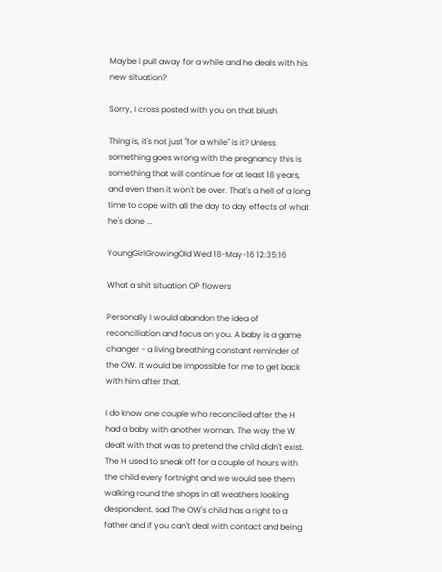Maybe I pull away for a while and he deals with his new situation?

Sorry, I cross posted with you on that blush

Thing is, it's not just "for a while" is it? Unless something goes wrong with the pregnancy this is something that will continue for at least 18 years, and even then it won't be over. That's a hell of a long time to cope with all the day to day effects of what he's done ...

YoungGirlGrowingOld Wed 18-May-16 12:35:16

What a shit situation OP flowers

Personally I would abandon the idea of reconciliation and focus on you. A baby is a game changer - a living breathing constant reminder of the OW. It would be impossible for me to get back with him after that.

I do know one couple who reconciled after the H had a baby with another woman. The way the W dealt with that was to pretend the child didn't exist. The H used to sneak off for a couple of hours with the child every fortnight and we would see them walking round the shops in all weathers looking despondent. sad The OW's child has a right to a father and if you can't deal with contact and being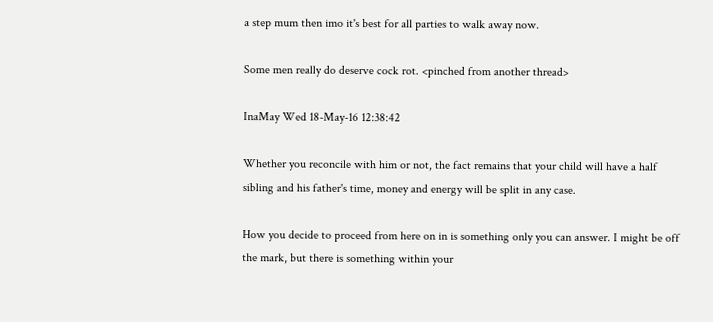a step mum then imo it's best for all parties to walk away now.

Some men really do deserve cock rot. <pinched from another thread>

InaMay Wed 18-May-16 12:38:42

Whether you reconcile with him or not, the fact remains that your child will have a half sibling and his father's time, money and energy will be split in any case.

How you decide to proceed from here on in is something only you can answer. I might be off the mark, but there is something within your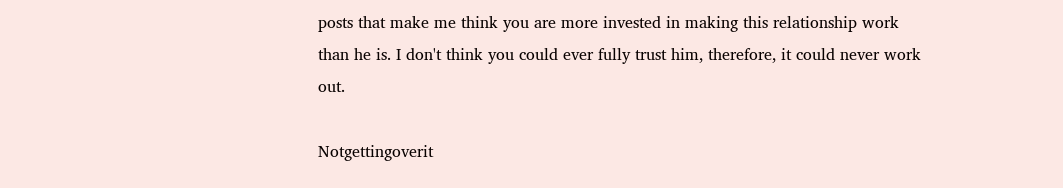posts that make me think you are more invested in making this relationship work than he is. I don't think you could ever fully trust him, therefore, it could never work out.

Notgettingoverit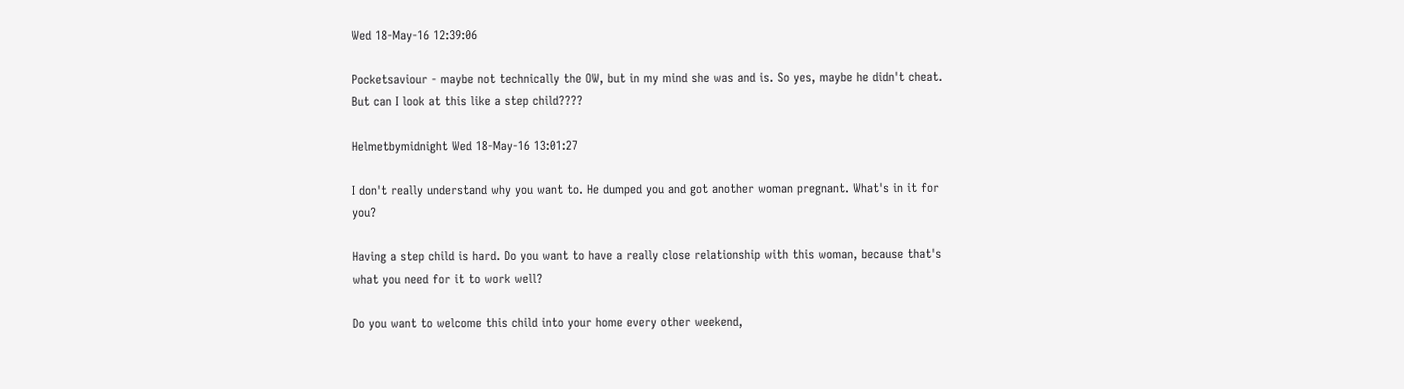Wed 18-May-16 12:39:06

Pocketsaviour - maybe not technically the OW, but in my mind she was and is. So yes, maybe he didn't cheat. But can I look at this like a step child????

Helmetbymidnight Wed 18-May-16 13:01:27

I don't really understand why you want to. He dumped you and got another woman pregnant. What's in it for you?

Having a step child is hard. Do you want to have a really close relationship with this woman, because that's what you need for it to work well?

Do you want to welcome this child into your home every other weekend,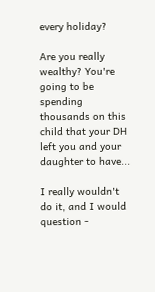every holiday?

Are you really wealthy? You're going to be spending thousands on this child that your DH left you and your daughter to have...

I really wouldn't do it, and I would question -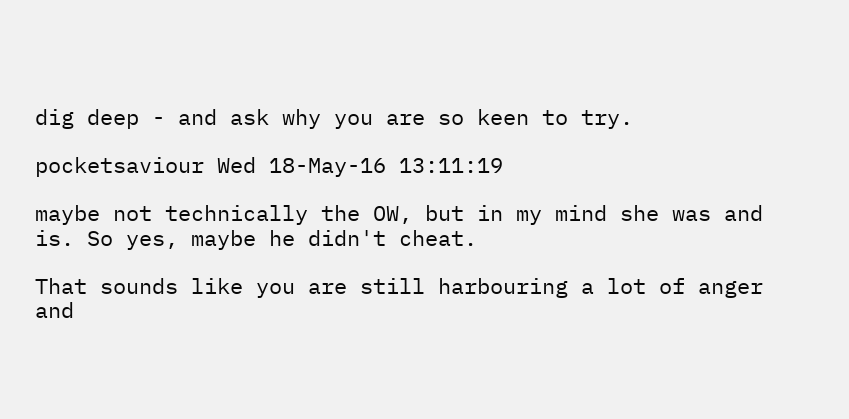dig deep - and ask why you are so keen to try.

pocketsaviour Wed 18-May-16 13:11:19

maybe not technically the OW, but in my mind she was and is. So yes, maybe he didn't cheat.

That sounds like you are still harbouring a lot of anger and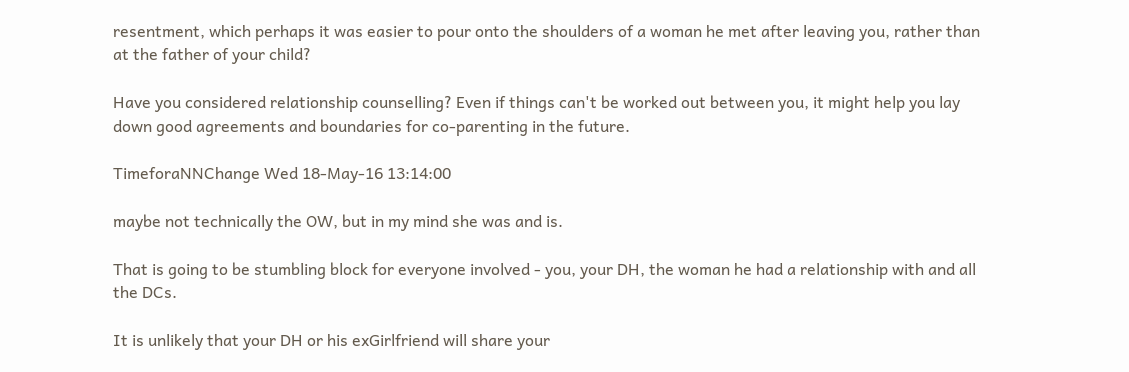resentment, which perhaps it was easier to pour onto the shoulders of a woman he met after leaving you, rather than at the father of your child?

Have you considered relationship counselling? Even if things can't be worked out between you, it might help you lay down good agreements and boundaries for co-parenting in the future.

TimeforaNNChange Wed 18-May-16 13:14:00

maybe not technically the OW, but in my mind she was and is.

That is going to be stumbling block for everyone involved - you, your DH, the woman he had a relationship with and all the DCs.

It is unlikely that your DH or his exGirlfriend will share your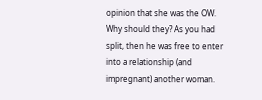opinion that she was the OW. Why should they? As you had split, then he was free to enter into a relationship (and impregnant) another woman.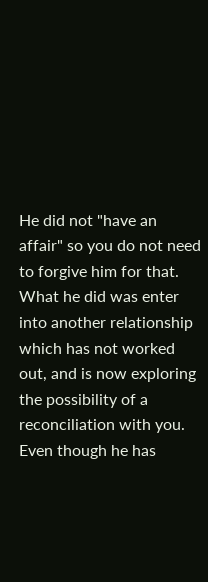He did not "have an affair" so you do not need to forgive him for that. What he did was enter into another relationship which has not worked out, and is now exploring the possibility of a reconciliation with you. Even though he has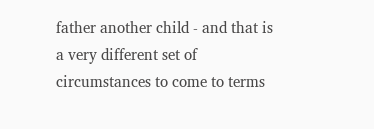father another child - and that is a very different set of circumstances to come to terms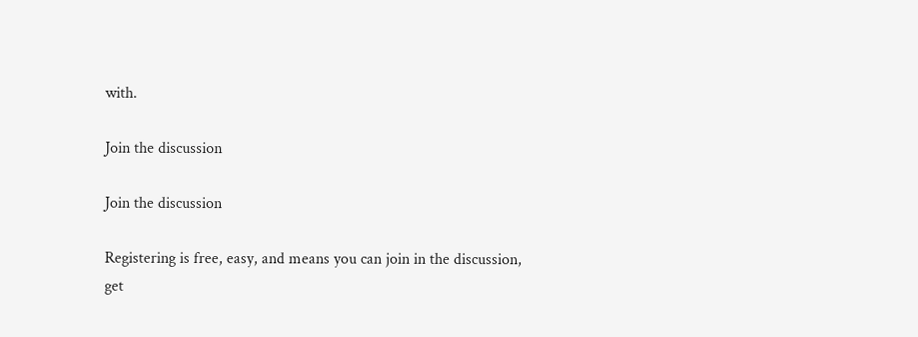with.

Join the discussion

Join the discussion

Registering is free, easy, and means you can join in the discussion, get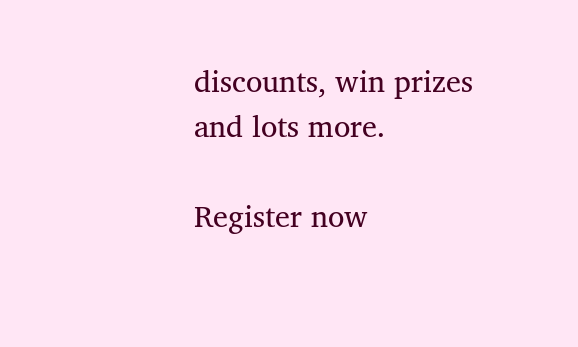discounts, win prizes and lots more.

Register now